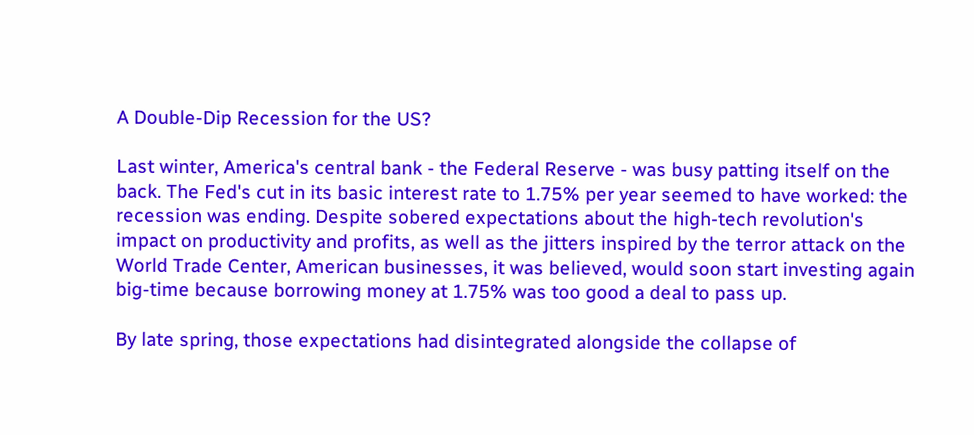A Double-Dip Recession for the US?

Last winter, America's central bank - the Federal Reserve - was busy patting itself on the back. The Fed's cut in its basic interest rate to 1.75% per year seemed to have worked: the recession was ending. Despite sobered expectations about the high-tech revolution's impact on productivity and profits, as well as the jitters inspired by the terror attack on the World Trade Center, American businesses, it was believed, would soon start investing again big-time because borrowing money at 1.75% was too good a deal to pass up.

By late spring, those expectations had disintegrated alongside the collapse of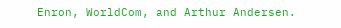Enron, WorldCom, and Arthur Andersen.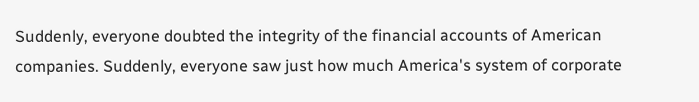Suddenly, everyone doubted the integrity of the financial accounts of American companies. Suddenly, everyone saw just how much America's system of corporate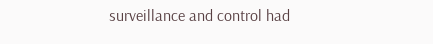surveillance and control had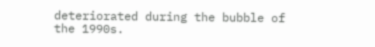deteriorated during the bubble of the 1990s.